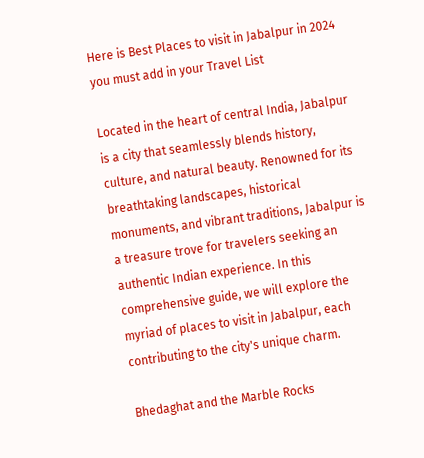Here is Best Places to visit in Jabalpur in 2024 you must add in your Travel List

Located in the heart of central India, Jabalpur is a city that seamlessly blends history, culture, and natural beauty. Renowned for its breathtaking landscapes, historical monuments, and vibrant traditions, Jabalpur is a treasure trove for travelers seeking an authentic Indian experience. In this comprehensive guide, we will explore the myriad of places to visit in Jabalpur, each contributing to the city's unique charm.

Bhedaghat and the Marble Rocks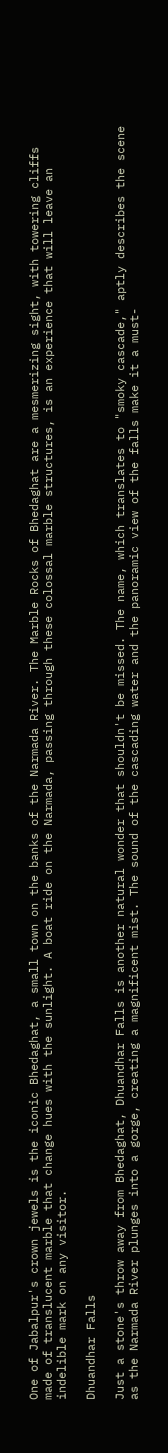One of Jabalpur's crown jewels is the iconic Bhedaghat, a small town on the banks of the Narmada River. The Marble Rocks of Bhedaghat are a mesmerizing sight, with towering cliffs made of translucent marble that change hues with the sunlight. A boat ride on the Narmada, passing through these colossal marble structures, is an experience that will leave an indelible mark on any visitor.

Dhuandhar Falls

Just a stone's throw away from Bhedaghat, Dhuandhar Falls is another natural wonder that shouldn't be missed. The name, which translates to "smoky cascade," aptly describes the scene as the Narmada River plunges into a gorge, creating a magnificent mist. The sound of the cascading water and the panoramic view of the falls make it a must-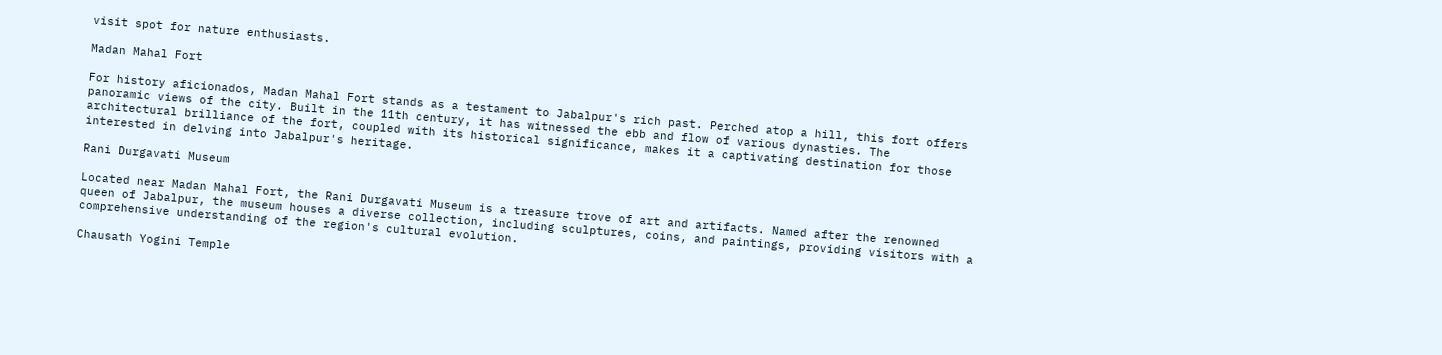visit spot for nature enthusiasts.

Madan Mahal Fort

For history aficionados, Madan Mahal Fort stands as a testament to Jabalpur's rich past. Perched atop a hill, this fort offers panoramic views of the city. Built in the 11th century, it has witnessed the ebb and flow of various dynasties. The architectural brilliance of the fort, coupled with its historical significance, makes it a captivating destination for those interested in delving into Jabalpur's heritage.

Rani Durgavati Museum

Located near Madan Mahal Fort, the Rani Durgavati Museum is a treasure trove of art and artifacts. Named after the renowned queen of Jabalpur, the museum houses a diverse collection, including sculptures, coins, and paintings, providing visitors with a comprehensive understanding of the region's cultural evolution.

Chausath Yogini Temple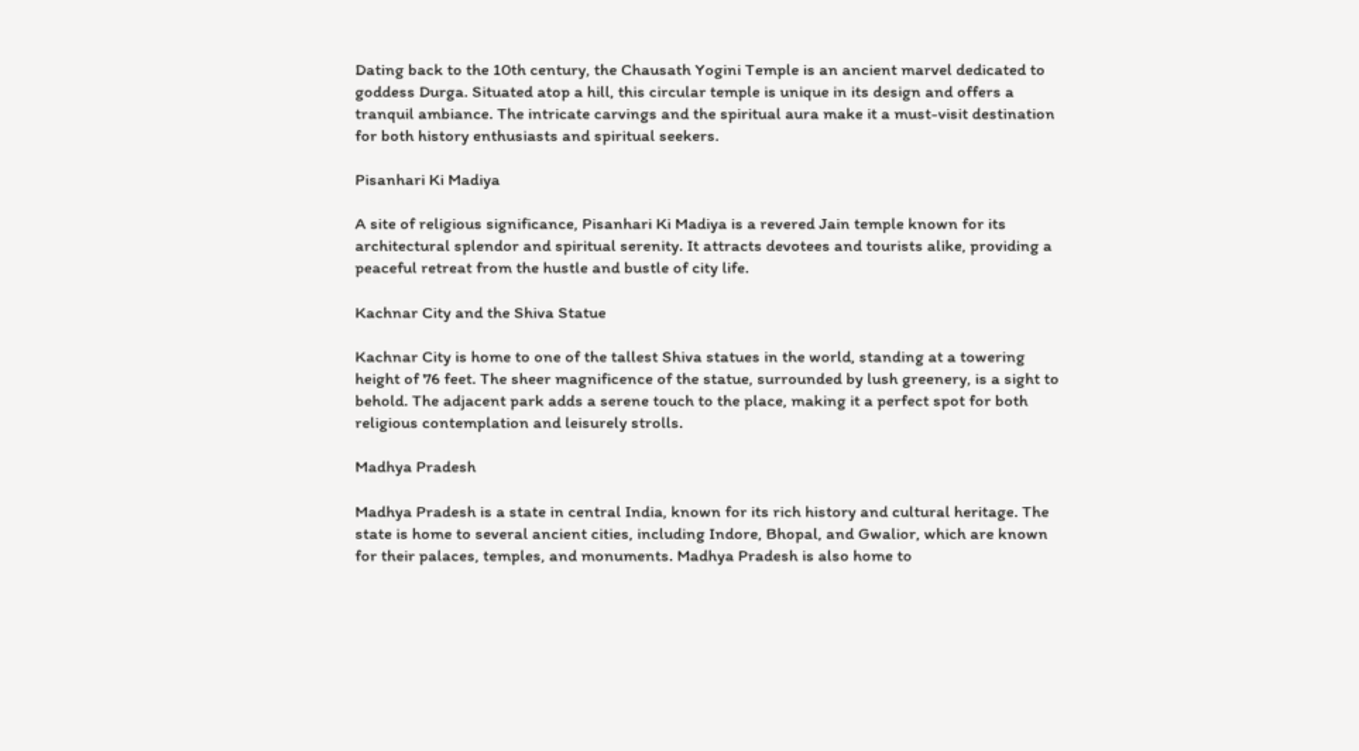Dating back to the 10th century, the Chausath Yogini Temple is an ancient marvel dedicated to goddess Durga. Situated atop a hill, this circular temple is unique in its design and offers a tranquil ambiance. The intricate carvings and the spiritual aura make it a must-visit destination for both history enthusiasts and spiritual seekers.

Pisanhari Ki Madiya

A site of religious significance, Pisanhari Ki Madiya is a revered Jain temple known for its architectural splendor and spiritual serenity. It attracts devotees and tourists alike, providing a peaceful retreat from the hustle and bustle of city life.

Kachnar City and the Shiva Statue

Kachnar City is home to one of the tallest Shiva statues in the world, standing at a towering height of 76 feet. The sheer magnificence of the statue, surrounded by lush greenery, is a sight to behold. The adjacent park adds a serene touch to the place, making it a perfect spot for both religious contemplation and leisurely strolls.

Madhya Pradesh

Madhya Pradesh is a state in central India, known for its rich history and cultural heritage. The state is home to several ancient cities, including Indore, Bhopal, and Gwalior, which are known for their palaces, temples, and monuments. Madhya Pradesh is also home to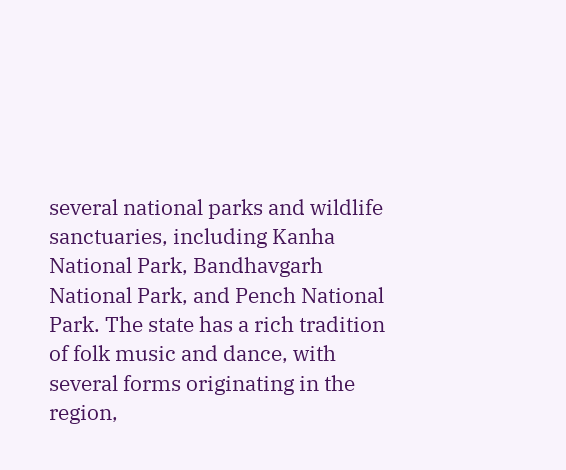several national parks and wildlife sanctuaries, including Kanha National Park, Bandhavgarh National Park, and Pench National Park. The state has a rich tradition of folk music and dance, with several forms originating in the region,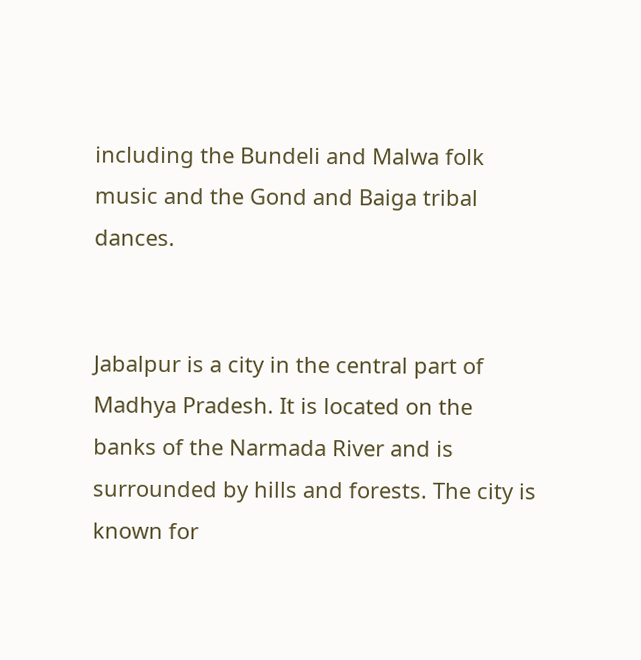including the Bundeli and Malwa folk music and the Gond and Baiga tribal dances.


Jabalpur is a city in the central part of Madhya Pradesh. It is located on the banks of the Narmada River and is surrounded by hills and forests. The city is known for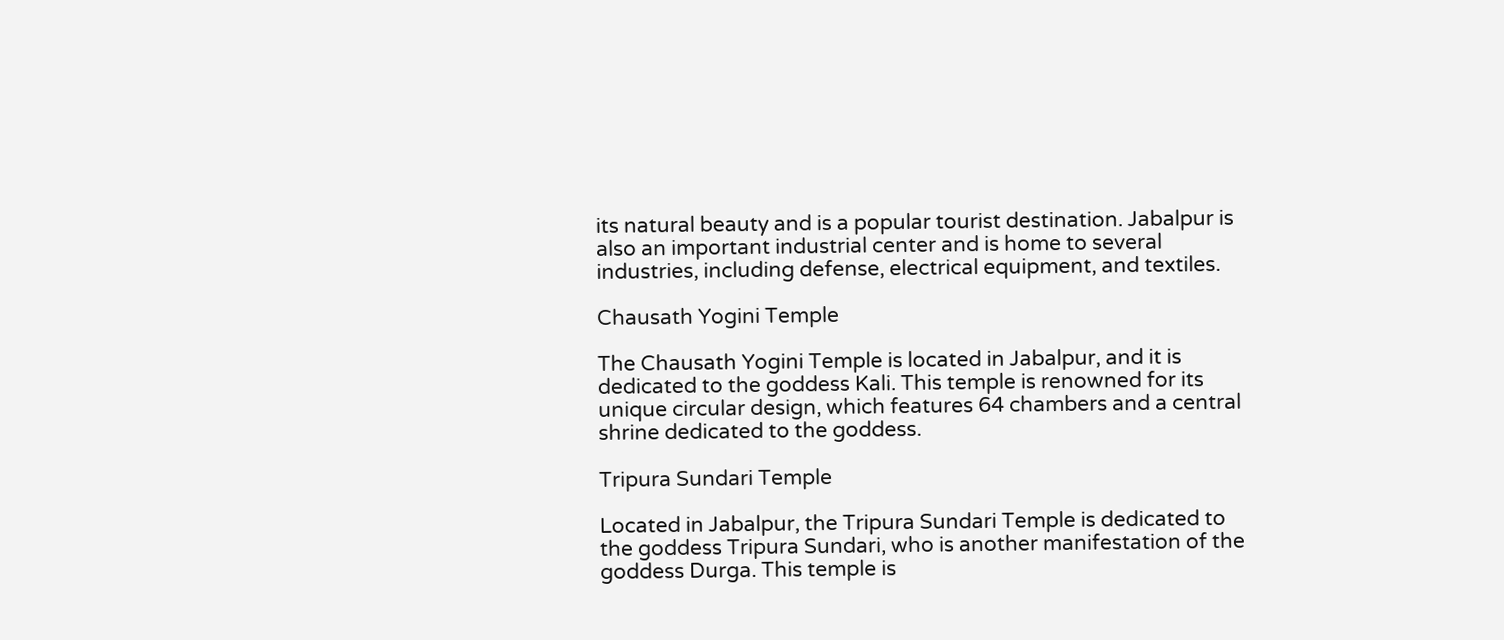its natural beauty and is a popular tourist destination. Jabalpur is also an important industrial center and is home to several industries, including defense, electrical equipment, and textiles.

Chausath Yogini Temple

The Chausath Yogini Temple is located in Jabalpur, and it is dedicated to the goddess Kali. This temple is renowned for its unique circular design, which features 64 chambers and a central shrine dedicated to the goddess.

Tripura Sundari Temple

Located in Jabalpur, the Tripura Sundari Temple is dedicated to the goddess Tripura Sundari, who is another manifestation of the goddess Durga. This temple is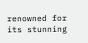renowned for its stunning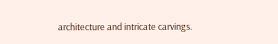architecture and intricate carvings.